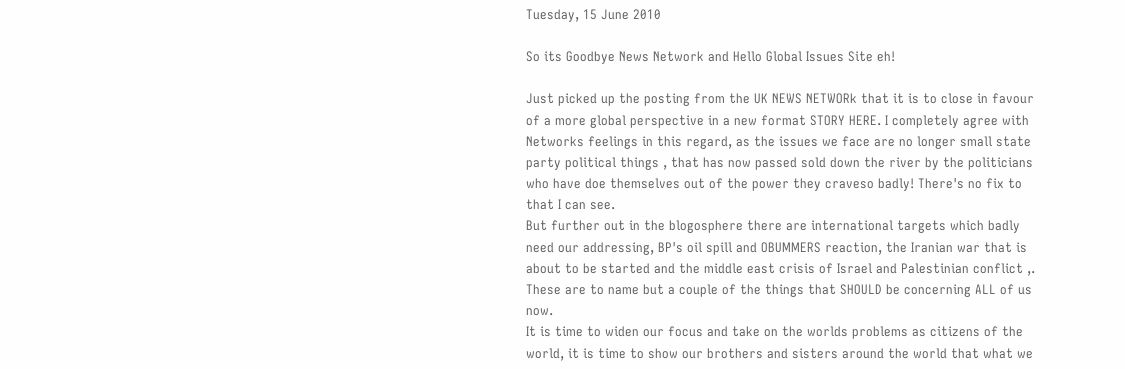Tuesday, 15 June 2010

So its Goodbye News Network and Hello Global Issues Site eh!

Just picked up the posting from the UK NEWS NETWORk that it is to close in favour of a more global perspective in a new format STORY HERE. I completely agree with Networks feelings in this regard, as the issues we face are no longer small state party political things , that has now passed sold down the river by the politicians who have doe themselves out of the power they craveso badly! There's no fix to that I can see.
But further out in the blogosphere there are international targets which badly need our addressing, BP's oil spill and OBUMMERS reaction, the Iranian war that is about to be started and the middle east crisis of Israel and Palestinian conflict ,. These are to name but a couple of the things that SHOULD be concerning ALL of us now.
It is time to widen our focus and take on the worlds problems as citizens of the world, it is time to show our brothers and sisters around the world that what we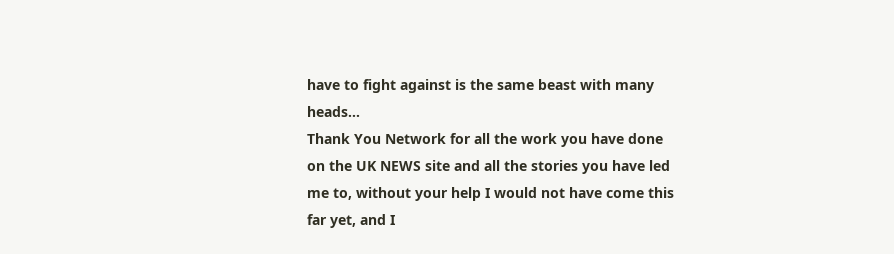have to fight against is the same beast with many heads...
Thank You Network for all the work you have done on the UK NEWS site and all the stories you have led me to, without your help I would not have come this far yet, and I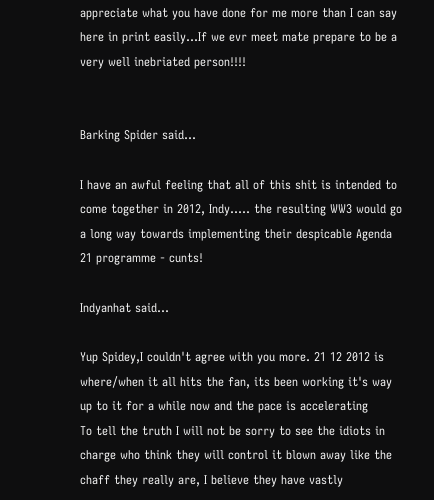appreciate what you have done for me more than I can say here in print easily...If we evr meet mate prepare to be a very well inebriated person!!!!


Barking Spider said...

I have an awful feeling that all of this shit is intended to come together in 2012, Indy..... the resulting WW3 would go a long way towards implementing their despicable Agenda 21 programme - cunts!

Indyanhat said...

Yup Spidey,I couldn't agree with you more. 21 12 2012 is where/when it all hits the fan, its been working it's way up to it for a while now and the pace is accelerating
To tell the truth I will not be sorry to see the idiots in charge who think they will control it blown away like the chaff they really are, I believe they have vastly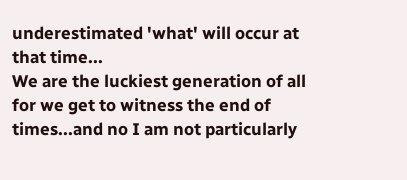underestimated 'what' will occur at that time...
We are the luckiest generation of all for we get to witness the end of times...and no I am not particularly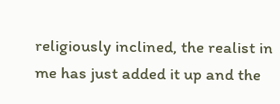religiously inclined, the realist in me has just added it up and the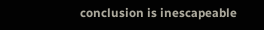conclusion is inescapeable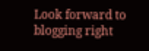Look forward to blogging right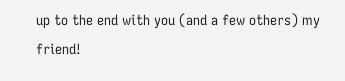up to the end with you (and a few others) my friend!